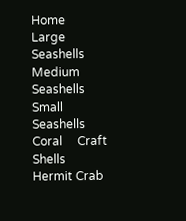Home     Large Seashells     Medium Seashells     Small Seashells     Coral     Craft Shells     Hermit Crab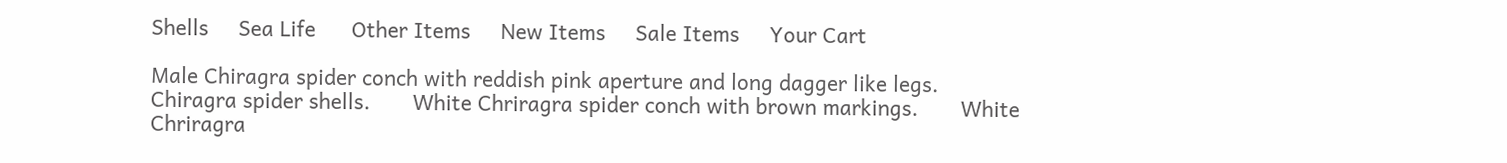Shells     Sea Life      Other Items     New Items     Sale Items     Your Cart

Male Chiragra spider conch with reddish pink aperture and long dagger like legs.
Chiragra spider shells.       White Chriragra spider conch with brown markings.       White Chriragra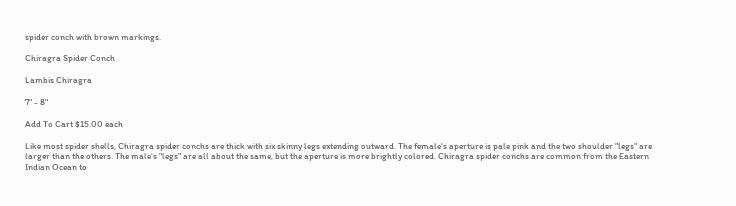spider conch with brown markings.

Chiragra Spider Conch

Lambis Chiragra

7" - 8"

Add To Cart $15.00 each

Like most spider shells, Chiragra spider conchs are thick with six skinny legs extending outward. The female's aperture is pale pink and the two shoulder "legs" are larger than the others. The male's "legs" are all about the same, but the aperture is more brightly colored. Chiragra spider conchs are common from the Eastern Indian Ocean to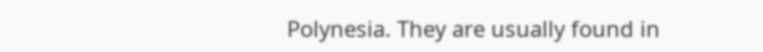Polynesia. They are usually found in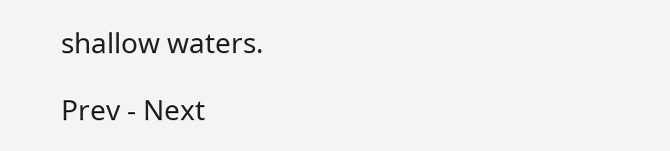shallow waters.

Prev - Next